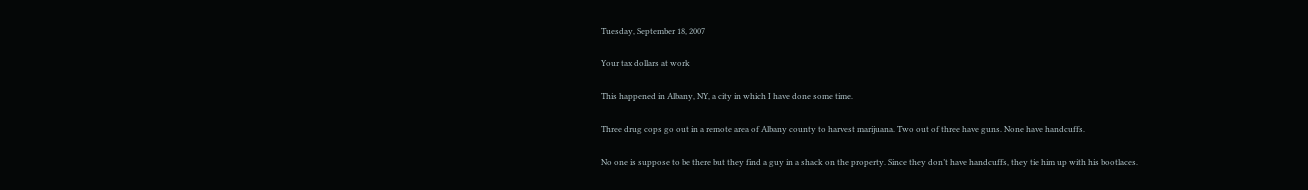Tuesday, September 18, 2007

Your tax dollars at work

This happened in Albany, NY, a city in which I have done some time.

Three drug cops go out in a remote area of Albany county to harvest marijuana. Two out of three have guns. None have handcuffs.

No one is suppose to be there but they find a guy in a shack on the property. Since they don’t have handcuffs, they tie him up with his bootlaces.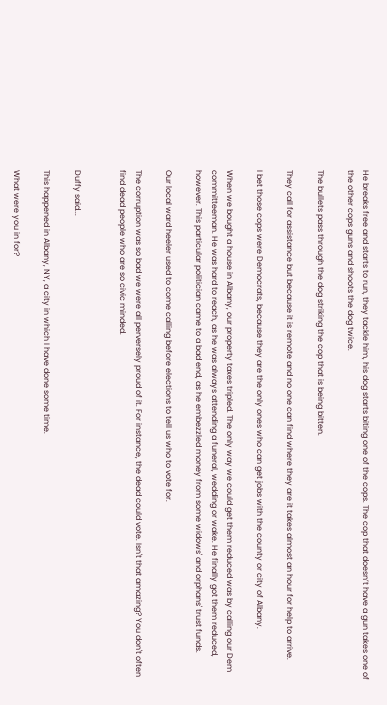He breaks free and starts to run, they tackle him, his dog starts biting one of the cops. The cop that doesn’t have a gun takes one of the other cops guns and shoots the dog twice.

The bullets pass through the dog striking the cop that is being bitten.

They call for assistance but because it is remote and no one can find where they are it takes almost an hour for help to arrive.

I bet those cops were Democrats, because they are the only ones who can get jobs with the county or city of Albany.

When we bought a house in Albany, our property taxes tripled. The only way we could get them reduced was by calling our Dem committeeman. He was hard to reach, as he was always attending a funeral, wedding or wake. He finally got them reduced, however. This particular politician came to a bad end, as he embezzled money from some widows' and orphans' trust funds.

Our local ward heeler used to come calling before elections to tell us who to vote for.

The corruption was so bad we were all perversely proud of it. For instance, the dead could vote. Isn't that amazing? You don't often find dead people who are so civic minded.


Duffy said...

This happened in Albany, NY, a city in which I have done some time.

What were you in for?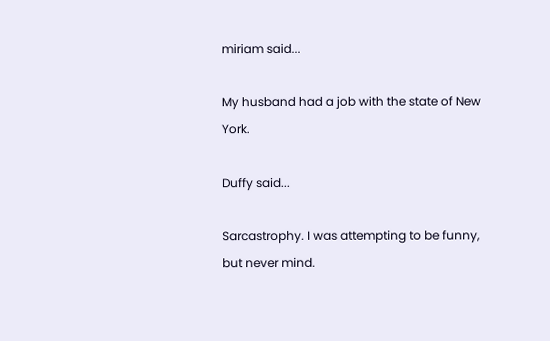miriam said...

My husband had a job with the state of New York.

Duffy said...

Sarcastrophy. I was attempting to be funny, but never mind.